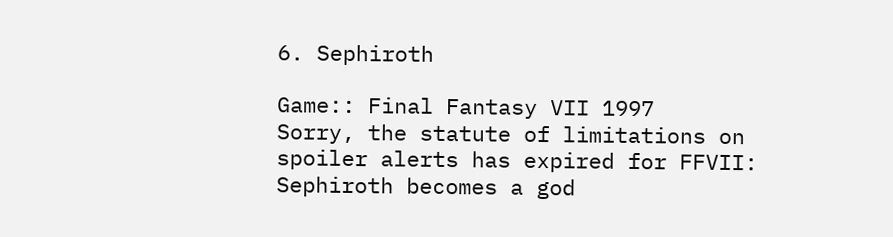6. Sephiroth

Game:: Final Fantasy VII 1997
Sorry, the statute of limitations on spoiler alerts has expired for FFVII: Sephiroth becomes a god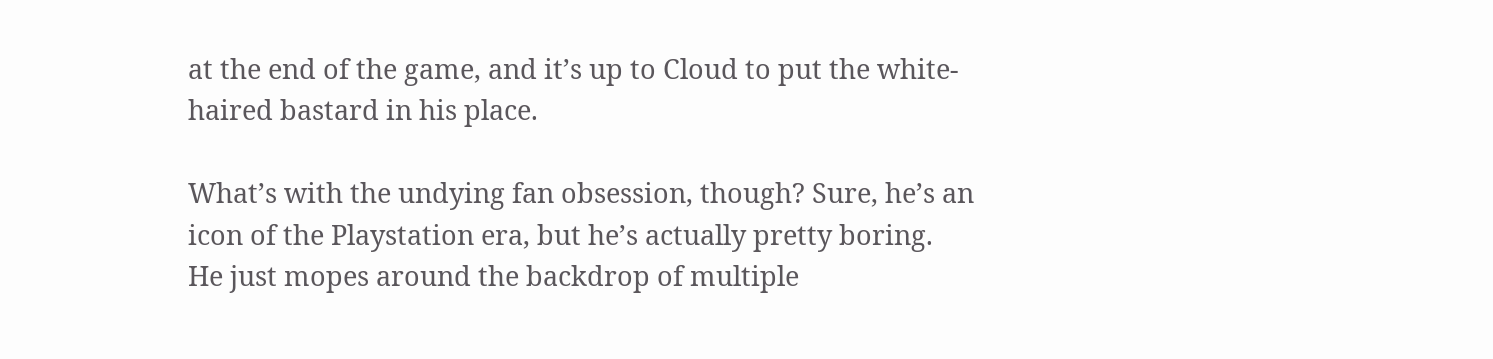at the end of the game, and it’s up to Cloud to put the white-haired bastard in his place.

What’s with the undying fan obsession, though? Sure, he’s an icon of the Playstation era, but he’s actually pretty boring. He just mopes around the backdrop of multiple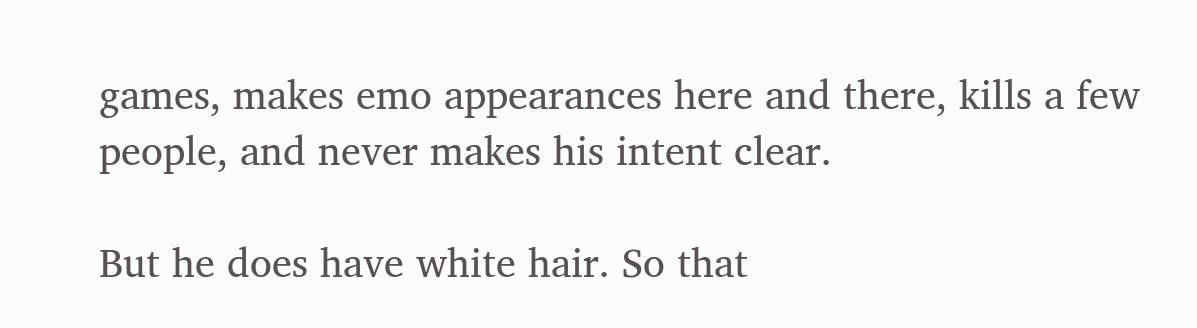games, makes emo appearances here and there, kills a few people, and never makes his intent clear.

But he does have white hair. So that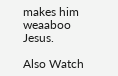makes him weaaboo Jesus.

Also Watch